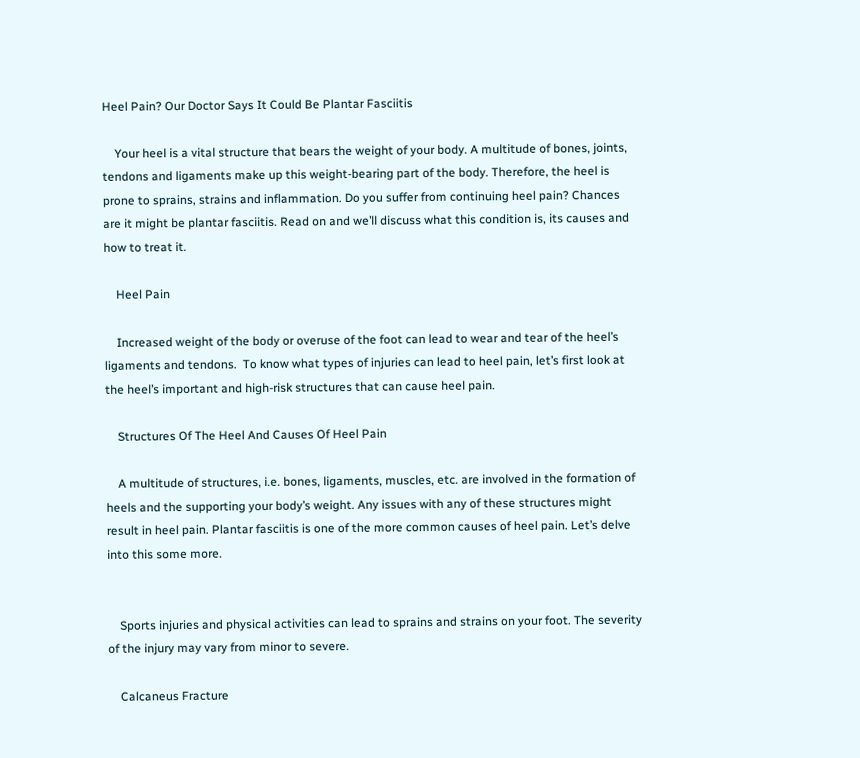Heel Pain? Our Doctor Says It Could Be Plantar Fasciitis

    Your heel is a vital structure that bears the weight of your body. A multitude of bones, joints, tendons and ligaments make up this weight-bearing part of the body. Therefore, the heel is prone to sprains, strains and inflammation. Do you suffer from continuing heel pain? Chances are it might be plantar fasciitis. Read on and we’ll discuss what this condition is, its causes and how to treat it.

    Heel Pain

    Increased weight of the body or overuse of the foot can lead to wear and tear of the heel’s ligaments and tendons.  To know what types of injuries can lead to heel pain, let’s first look at the heel’s important and high-risk structures that can cause heel pain.

    Structures Of The Heel And Causes Of Heel Pain

    A multitude of structures, i.e. bones, ligaments, muscles, etc. are involved in the formation of heels and the supporting your body’s weight. Any issues with any of these structures might result in heel pain. Plantar fasciitis is one of the more common causes of heel pain. Let’s delve into this some more.


    Sports injuries and physical activities can lead to sprains and strains on your foot. The severity of the injury may vary from minor to severe.

    Calcaneus Fracture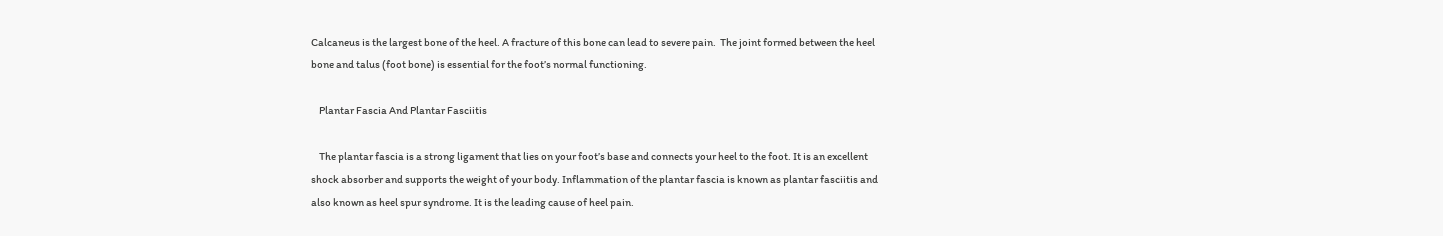Calcaneus is the largest bone of the heel. A fracture of this bone can lead to severe pain.  The joint formed between the heel bone and talus (foot bone) is essential for the foot’s normal functioning.

    Plantar Fascia And Plantar Fasciitis

    The plantar fascia is a strong ligament that lies on your foot’s base and connects your heel to the foot. It is an excellent shock absorber and supports the weight of your body. Inflammation of the plantar fascia is known as plantar fasciitis and also known as heel spur syndrome. It is the leading cause of heel pain.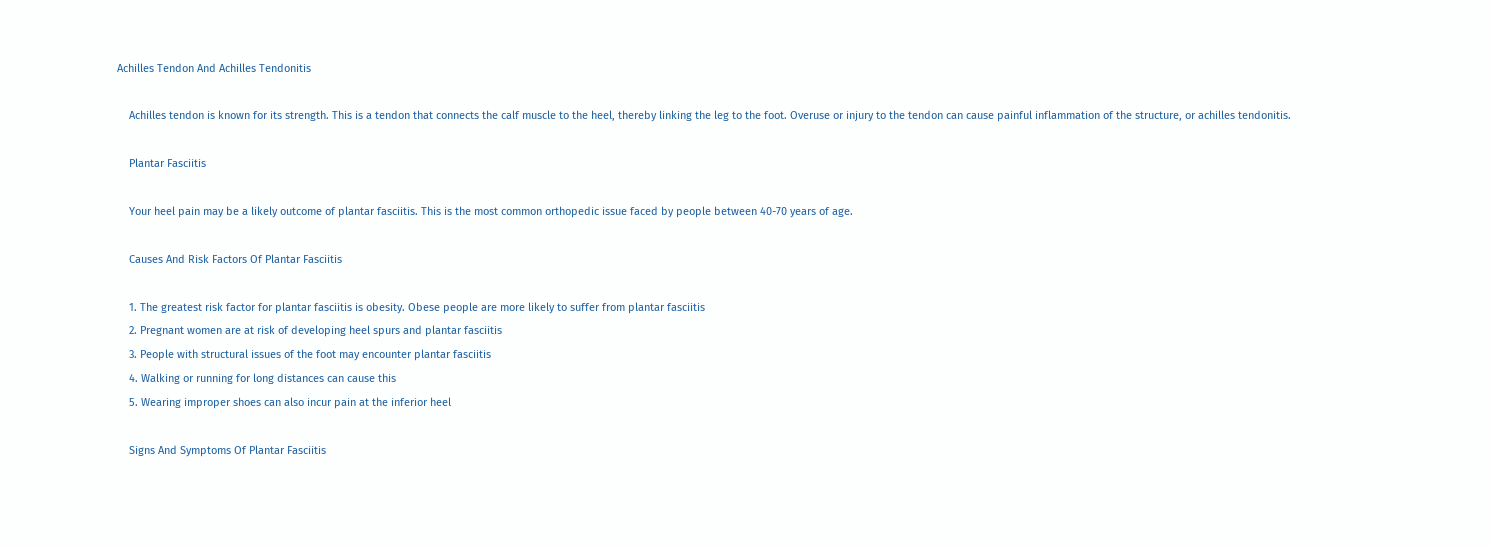Achilles Tendon And Achilles Tendonitis

    Achilles tendon is known for its strength. This is a tendon that connects the calf muscle to the heel, thereby linking the leg to the foot. Overuse or injury to the tendon can cause painful inflammation of the structure, or achilles tendonitis.

    Plantar Fasciitis

    Your heel pain may be a likely outcome of plantar fasciitis. This is the most common orthopedic issue faced by people between 40-70 years of age.

    Causes And Risk Factors Of Plantar Fasciitis

    1. The greatest risk factor for plantar fasciitis is obesity. Obese people are more likely to suffer from plantar fasciitis
    2. Pregnant women are at risk of developing heel spurs and plantar fasciitis
    3. People with structural issues of the foot may encounter plantar fasciitis
    4. Walking or running for long distances can cause this
    5. Wearing improper shoes can also incur pain at the inferior heel

    Signs And Symptoms Of Plantar Fasciitis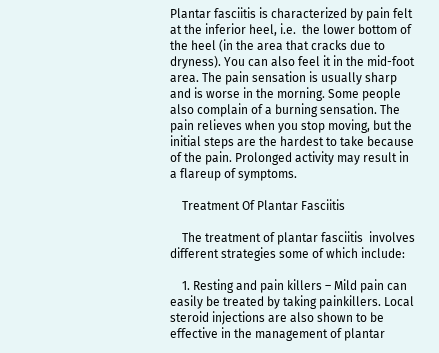Plantar fasciitis is characterized by pain felt at the inferior heel, i.e.  the lower bottom of the heel (in the area that cracks due to dryness). You can also feel it in the mid-foot area. The pain sensation is usually sharp and is worse in the morning. Some people also complain of a burning sensation. The pain relieves when you stop moving, but the initial steps are the hardest to take because of the pain. Prolonged activity may result in a flareup of symptoms.

    Treatment Of Plantar Fasciitis

    The treatment of plantar fasciitis  involves different strategies some of which include:

    1. Resting and pain killers – Mild pain can easily be treated by taking painkillers. Local steroid injections are also shown to be effective in the management of plantar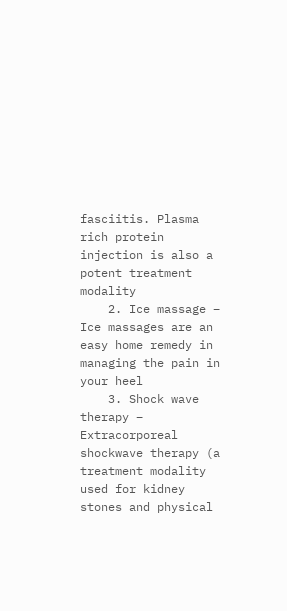fasciitis. Plasma rich protein injection is also a potent treatment modality
    2. Ice massage – Ice massages are an easy home remedy in managing the pain in your heel
    3. Shock wave therapy – Extracorporeal shockwave therapy (a treatment modality used for kidney stones and physical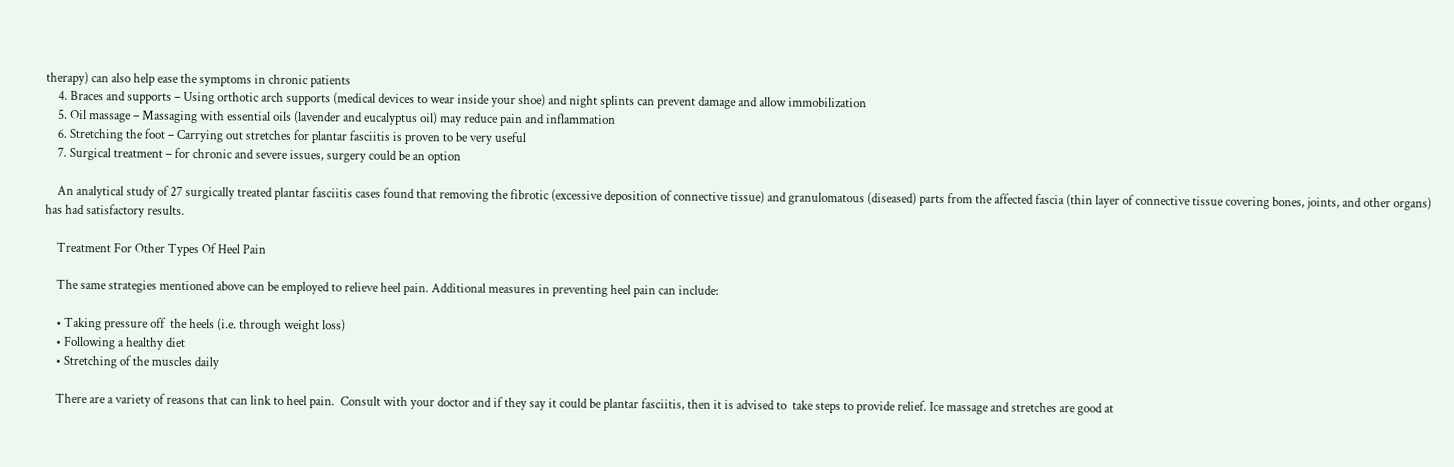therapy) can also help ease the symptoms in chronic patients
    4. Braces and supports – Using orthotic arch supports (medical devices to wear inside your shoe) and night splints can prevent damage and allow immobilization
    5. Oil massage – Massaging with essential oils (lavender and eucalyptus oil) may reduce pain and inflammation
    6. Stretching the foot – Carrying out stretches for plantar fasciitis is proven to be very useful
    7. Surgical treatment – for chronic and severe issues, surgery could be an option

    An analytical study of 27 surgically treated plantar fasciitis cases found that removing the fibrotic (excessive deposition of connective tissue) and granulomatous (diseased) parts from the affected fascia (thin layer of connective tissue covering bones, joints, and other organs) has had satisfactory results.

    Treatment For Other Types Of Heel Pain

    The same strategies mentioned above can be employed to relieve heel pain. Additional measures in preventing heel pain can include:

    • Taking pressure off  the heels (i.e. through weight loss)
    • Following a healthy diet
    • Stretching of the muscles daily

    There are a variety of reasons that can link to heel pain.  Consult with your doctor and if they say it could be plantar fasciitis, then it is advised to  take steps to provide relief. Ice massage and stretches are good at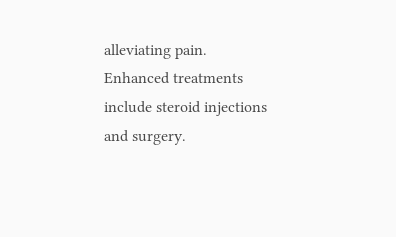alleviating pain. Enhanced treatments include steroid injections and surgery.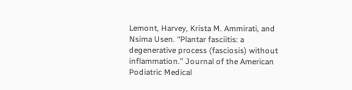Lemont, Harvey, Krista M. Ammirati, and Nsima Usen. “Plantar fasciitis: a degenerative process (fasciosis) without inflammation.” Journal of the American Podiatric Medical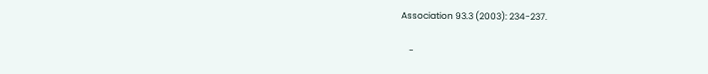Association 93.3 (2003): 234-237.

    -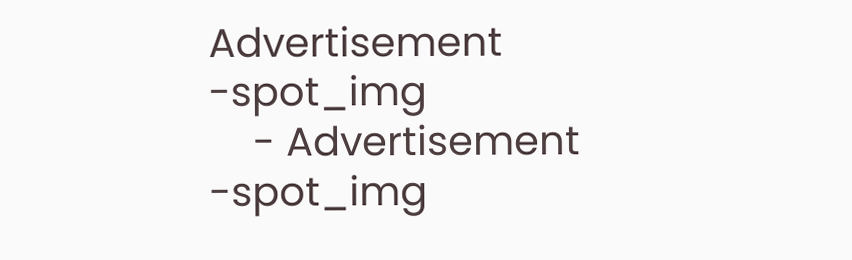Advertisement -spot_img
    - Advertisement -spot_img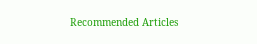Recommended Articles